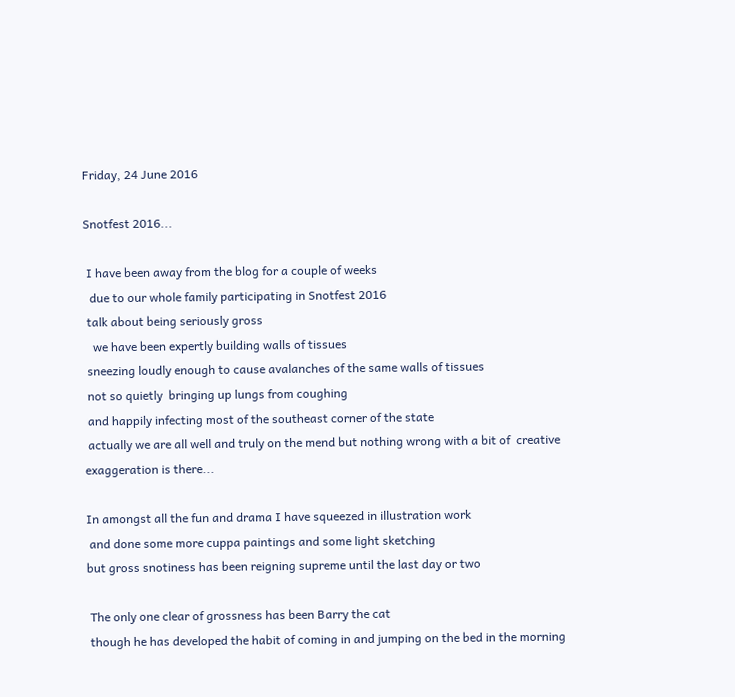Friday, 24 June 2016

Snotfest 2016...

 I have been away from the blog for a couple of weeks
  due to our whole family participating in Snotfest 2016
 talk about being seriously gross
   we have been expertly building walls of tissues
 sneezing loudly enough to cause avalanches of the same walls of tissues
 not so quietly  bringing up lungs from coughing
 and happily infecting most of the southeast corner of the state
 actually we are all well and truly on the mend but nothing wrong with a bit of  creative exaggeration is there...

In amongst all the fun and drama I have squeezed in illustration work
 and done some more cuppa paintings and some light sketching
but gross snotiness has been reigning supreme until the last day or two

 The only one clear of grossness has been Barry the cat
 though he has developed the habit of coming in and jumping on the bed in the morning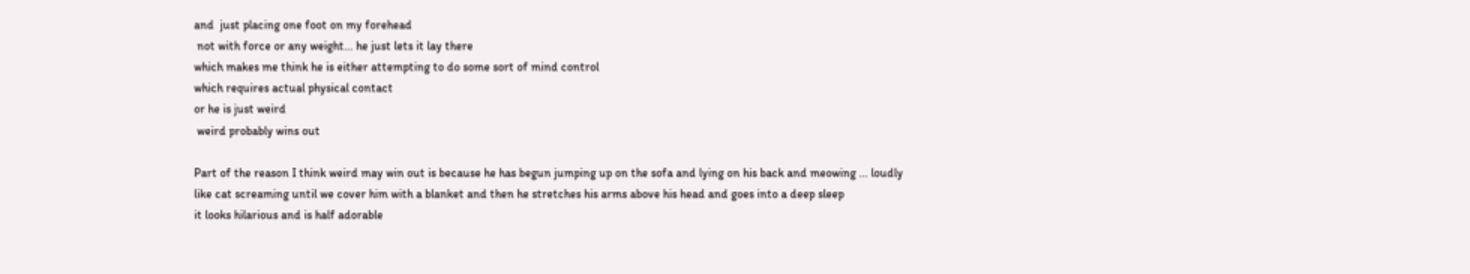and  just placing one foot on my forehead
 not with force or any weight... he just lets it lay there
which makes me think he is either attempting to do some sort of mind control
which requires actual physical contact
or he is just weird
 weird probably wins out

Part of the reason I think weird may win out is because he has begun jumping up on the sofa and lying on his back and meowing ... loudly
like cat screaming until we cover him with a blanket and then he stretches his arms above his head and goes into a deep sleep
it looks hilarious and is half adorable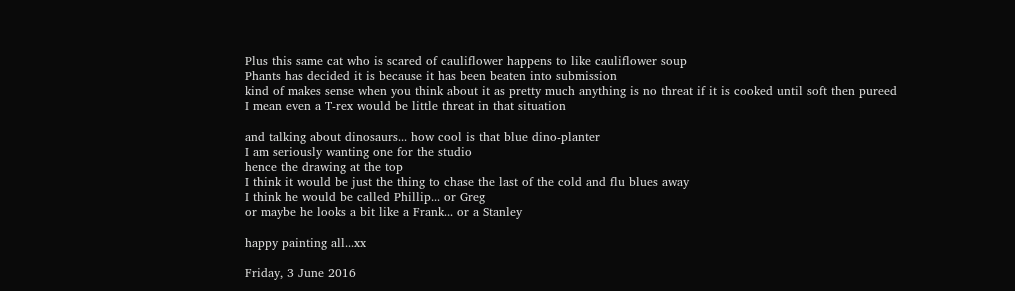Plus this same cat who is scared of cauliflower happens to like cauliflower soup
Phants has decided it is because it has been beaten into submission
kind of makes sense when you think about it as pretty much anything is no threat if it is cooked until soft then pureed
I mean even a T-rex would be little threat in that situation

and talking about dinosaurs... how cool is that blue dino-planter
I am seriously wanting one for the studio
hence the drawing at the top
I think it would be just the thing to chase the last of the cold and flu blues away
I think he would be called Phillip... or Greg
or maybe he looks a bit like a Frank... or a Stanley

happy painting all...xx

Friday, 3 June 2016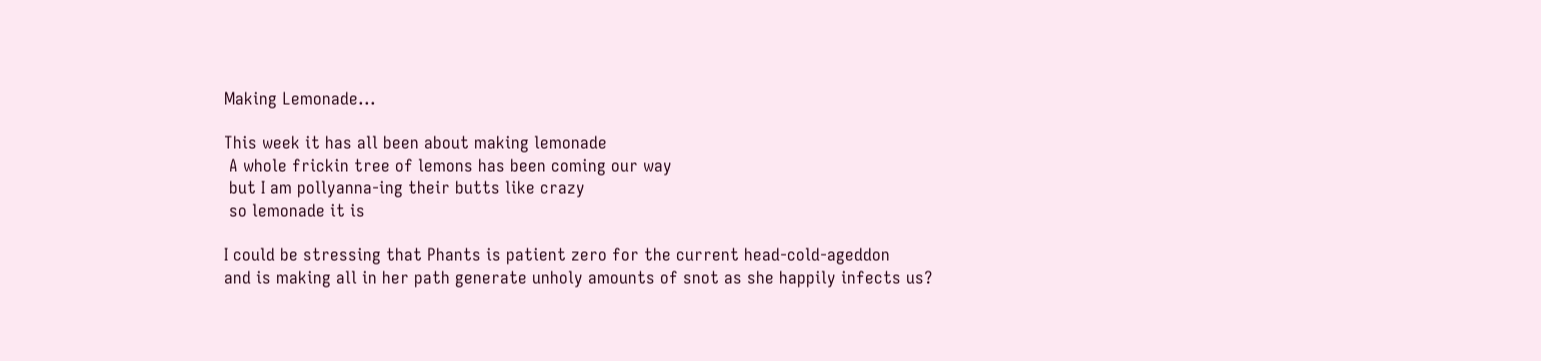Making Lemonade...

This week it has all been about making lemonade
 A whole frickin tree of lemons has been coming our way
 but I am pollyanna-ing their butts like crazy
 so lemonade it is

I could be stressing that Phants is patient zero for the current head-cold-ageddon
and is making all in her path generate unholy amounts of snot as she happily infects us?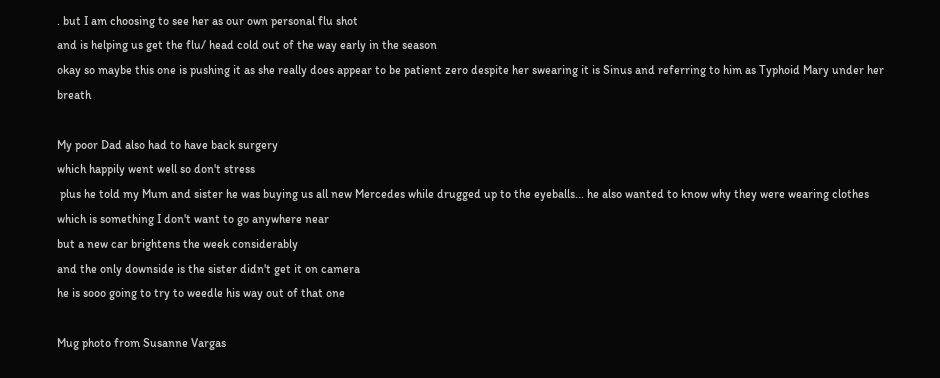. but I am choosing to see her as our own personal flu shot
and is helping us get the flu/ head cold out of the way early in the season
okay so maybe this one is pushing it as she really does appear to be patient zero despite her swearing it is Sinus and referring to him as Typhoid Mary under her breath

My poor Dad also had to have back surgery
which happily went well so don't stress
 plus he told my Mum and sister he was buying us all new Mercedes while drugged up to the eyeballs... he also wanted to know why they were wearing clothes
which is something I don't want to go anywhere near
but a new car brightens the week considerably
and the only downside is the sister didn't get it on camera
he is sooo going to try to weedle his way out of that one

Mug photo from Susanne Vargas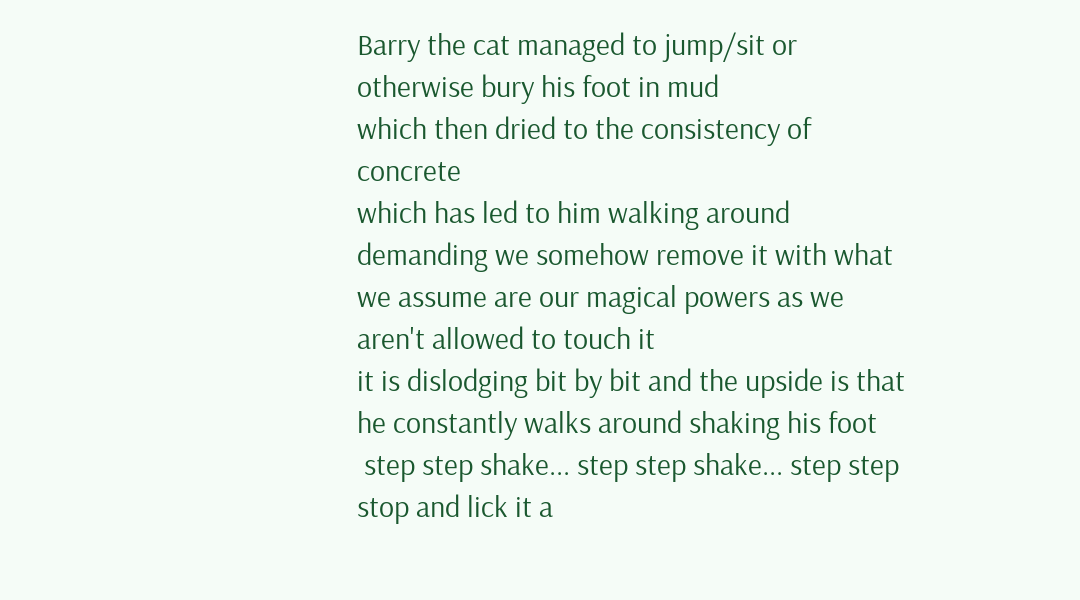Barry the cat managed to jump/sit or otherwise bury his foot in mud
which then dried to the consistency of concrete
which has led to him walking around demanding we somehow remove it with what we assume are our magical powers as we aren't allowed to touch it
it is dislodging bit by bit and the upside is that he constantly walks around shaking his foot
 step step shake... step step shake... step step stop and lick it a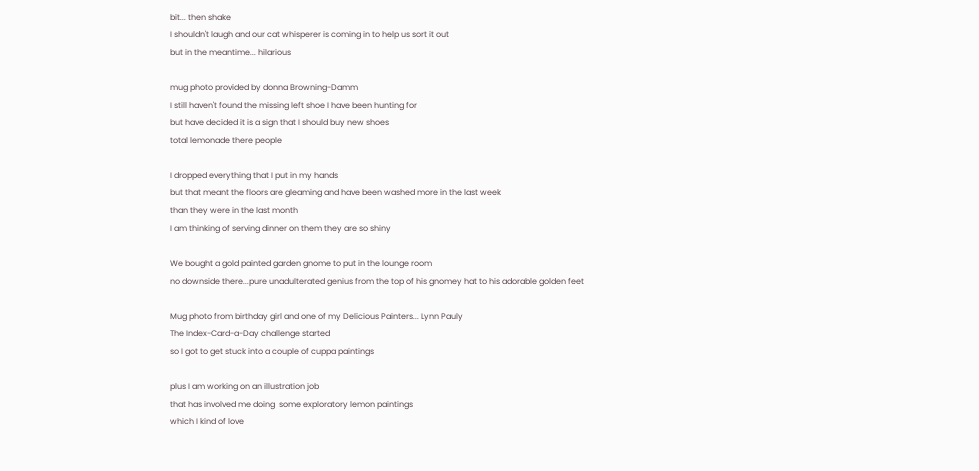bit... then shake
I shouldn't laugh and our cat whisperer is coming in to help us sort it out
but in the meantime... hilarious

mug photo provided by donna Browning-Damm
I still haven't found the missing left shoe I have been hunting for
but have decided it is a sign that I should buy new shoes
total lemonade there people

I dropped everything that I put in my hands
but that meant the floors are gleaming and have been washed more in the last week
than they were in the last month
I am thinking of serving dinner on them they are so shiny

We bought a gold painted garden gnome to put in the lounge room
no downside there...pure unadulterated genius from the top of his gnomey hat to his adorable golden feet

Mug photo from birthday girl and one of my Delicious Painters... Lynn Pauly
The Index-Card-a-Day challenge started
so I got to get stuck into a couple of cuppa paintings

plus I am working on an illustration job
that has involved me doing  some exploratory lemon paintings
which I kind of love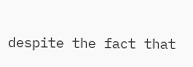despite the fact that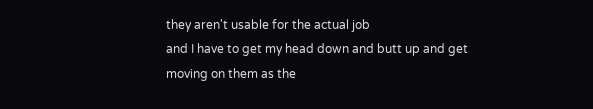they aren't usable for the actual job
and I have to get my head down and butt up and get moving on them as the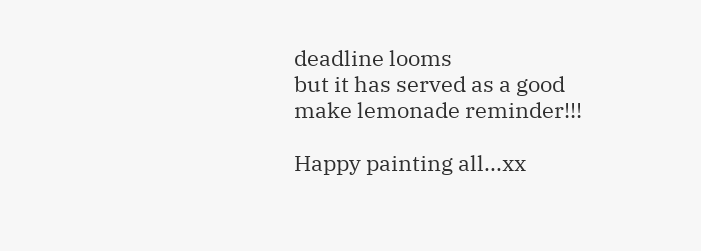deadline looms
but it has served as a good make lemonade reminder!!!

Happy painting all...xx